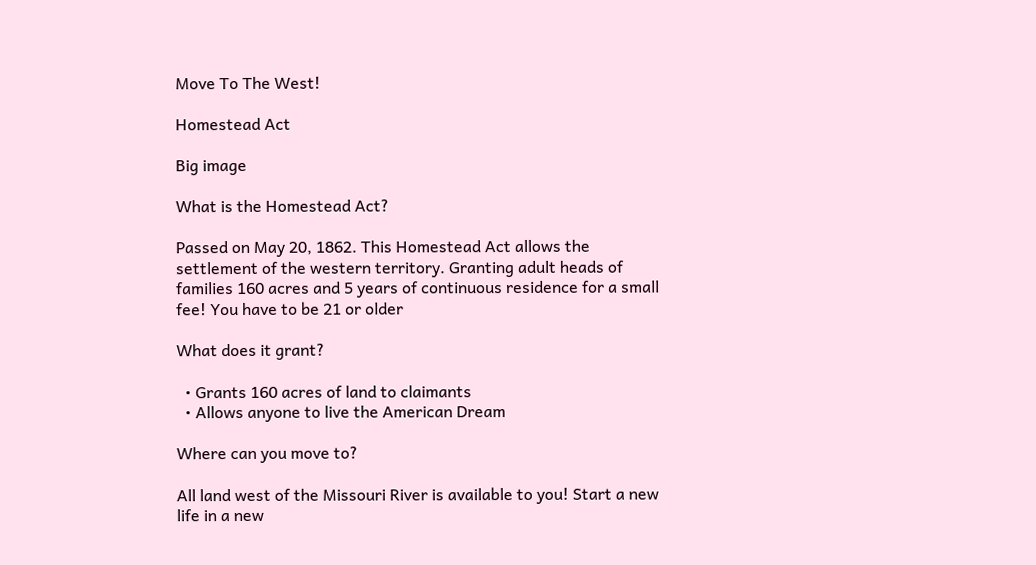Move To The West!

Homestead Act

Big image

What is the Homestead Act?

Passed on May 20, 1862. This Homestead Act allows the settlement of the western territory. Granting adult heads of families 160 acres and 5 years of continuous residence for a small fee! You have to be 21 or older

What does it grant?

  • Grants 160 acres of land to claimants
  • Allows anyone to live the American Dream

Where can you move to?

All land west of the Missouri River is available to you! Start a new life in a new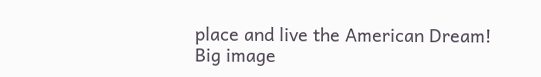place and live the American Dream!
Big image